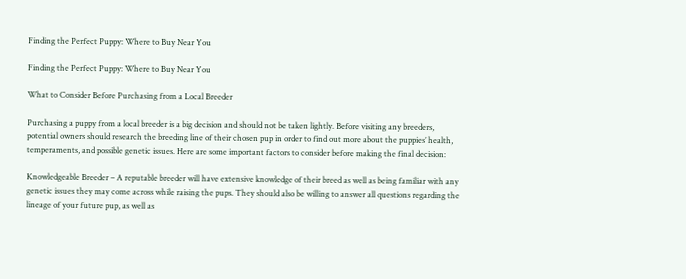Finding the Perfect Puppy: Where to Buy Near You

Finding the Perfect Puppy: Where to Buy Near You

What to Consider Before Purchasing from a Local Breeder

Purchasing a puppy from a local breeder is a big decision and should not be taken lightly. Before visiting any breeders, potential owners should research the breeding line of their chosen pup in order to find out more about the puppies’ health, temperaments, and possible genetic issues. Here are some important factors to consider before making the final decision:

Knowledgeable Breeder – A reputable breeder will have extensive knowledge of their breed as well as being familiar with any genetic issues they may come across while raising the pups. They should also be willing to answer all questions regarding the lineage of your future pup, as well as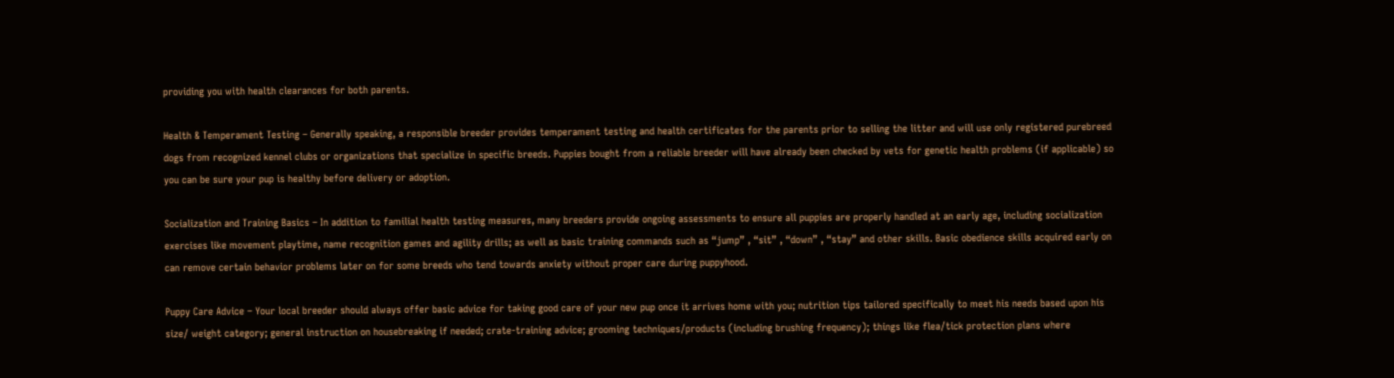providing you with health clearances for both parents.

Health & Temperament Testing – Generally speaking, a responsible breeder provides temperament testing and health certificates for the parents prior to selling the litter and will use only registered purebreed dogs from recognized kennel clubs or organizations that specialize in specific breeds. Puppies bought from a reliable breeder will have already been checked by vets for genetic health problems (if applicable) so you can be sure your pup is healthy before delivery or adoption.

Socialization and Training Basics – In addition to familial health testing measures, many breeders provide ongoing assessments to ensure all puppies are properly handled at an early age, including socialization exercises like movement playtime, name recognition games and agility drills; as well as basic training commands such as “jump” , “sit” , “down” , “stay” and other skills. Basic obedience skills acquired early on can remove certain behavior problems later on for some breeds who tend towards anxiety without proper care during puppyhood.

Puppy Care Advice – Your local breeder should always offer basic advice for taking good care of your new pup once it arrives home with you; nutrition tips tailored specifically to meet his needs based upon his size/ weight category; general instruction on housebreaking if needed; crate-training advice; grooming techniques/products (including brushing frequency); things like flea/tick protection plans where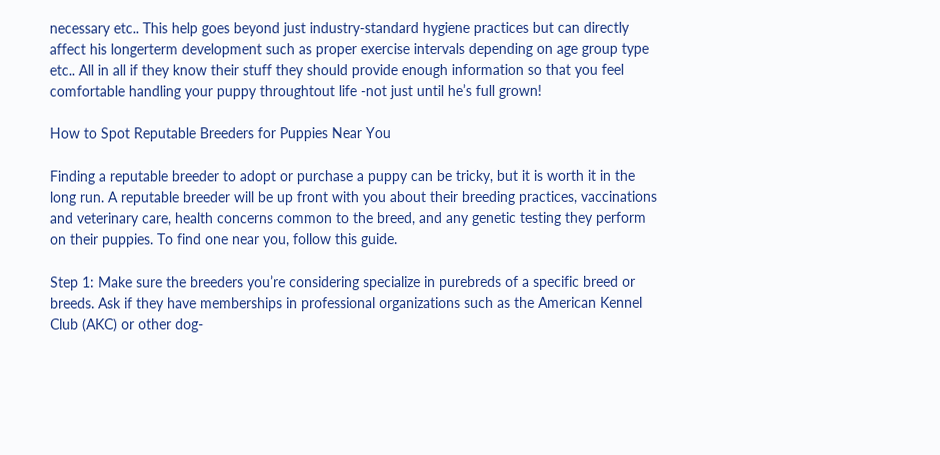necessary etc.. This help goes beyond just industry-standard hygiene practices but can directly affect his longerterm development such as proper exercise intervals depending on age group type etc.. All in all if they know their stuff they should provide enough information so that you feel comfortable handling your puppy throughtout life -not just until he’s full grown!

How to Spot Reputable Breeders for Puppies Near You

Finding a reputable breeder to adopt or purchase a puppy can be tricky, but it is worth it in the long run. A reputable breeder will be up front with you about their breeding practices, vaccinations and veterinary care, health concerns common to the breed, and any genetic testing they perform on their puppies. To find one near you, follow this guide.

Step 1: Make sure the breeders you’re considering specialize in purebreds of a specific breed or breeds. Ask if they have memberships in professional organizations such as the American Kennel Club (AKC) or other dog-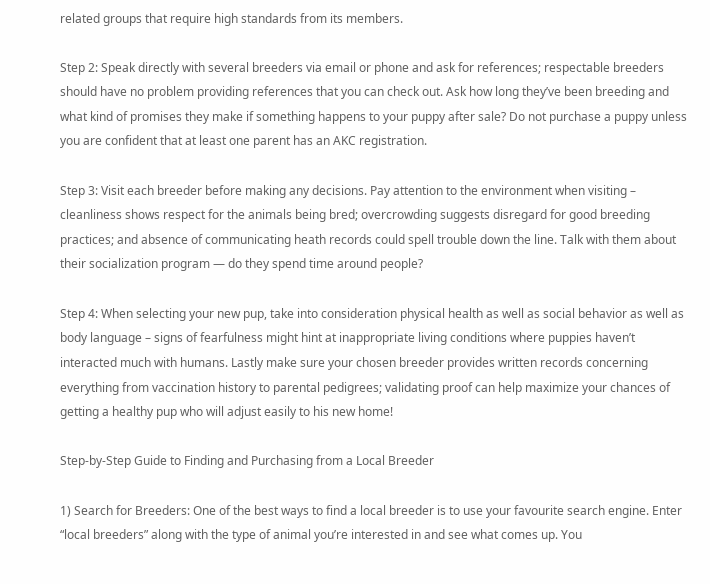related groups that require high standards from its members.

Step 2: Speak directly with several breeders via email or phone and ask for references; respectable breeders should have no problem providing references that you can check out. Ask how long they’ve been breeding and what kind of promises they make if something happens to your puppy after sale? Do not purchase a puppy unless you are confident that at least one parent has an AKC registration.

Step 3: Visit each breeder before making any decisions. Pay attention to the environment when visiting – cleanliness shows respect for the animals being bred; overcrowding suggests disregard for good breeding practices; and absence of communicating heath records could spell trouble down the line. Talk with them about their socialization program — do they spend time around people?

Step 4: When selecting your new pup, take into consideration physical health as well as social behavior as well as body language – signs of fearfulness might hint at inappropriate living conditions where puppies haven’t interacted much with humans. Lastly make sure your chosen breeder provides written records concerning everything from vaccination history to parental pedigrees; validating proof can help maximize your chances of getting a healthy pup who will adjust easily to his new home!

Step-by-Step Guide to Finding and Purchasing from a Local Breeder

1) Search for Breeders: One of the best ways to find a local breeder is to use your favourite search engine. Enter “local breeders” along with the type of animal you’re interested in and see what comes up. You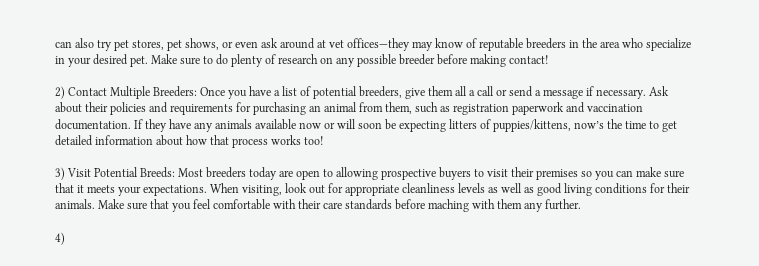can also try pet stores, pet shows, or even ask around at vet offices—they may know of reputable breeders in the area who specialize in your desired pet. Make sure to do plenty of research on any possible breeder before making contact!

2) Contact Multiple Breeders: Once you have a list of potential breeders, give them all a call or send a message if necessary. Ask about their policies and requirements for purchasing an animal from them, such as registration paperwork and vaccination documentation. If they have any animals available now or will soon be expecting litters of puppies/kittens, now’s the time to get detailed information about how that process works too!

3) Visit Potential Breeds: Most breeders today are open to allowing prospective buyers to visit their premises so you can make sure that it meets your expectations. When visiting, look out for appropriate cleanliness levels as well as good living conditions for their animals. Make sure that you feel comfortable with their care standards before maching with them any further.

4)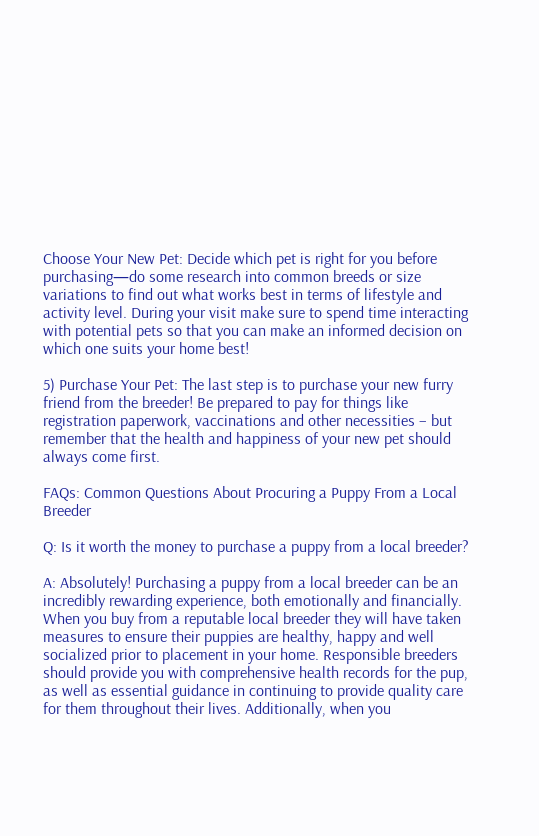Choose Your New Pet: Decide which pet is right for you before purchasing—do some research into common breeds or size variations to find out what works best in terms of lifestyle and activity level. During your visit make sure to spend time interacting with potential pets so that you can make an informed decision on which one suits your home best!

5) Purchase Your Pet: The last step is to purchase your new furry friend from the breeder! Be prepared to pay for things like registration paperwork, vaccinations and other necessities – but remember that the health and happiness of your new pet should always come first.

FAQs: Common Questions About Procuring a Puppy From a Local Breeder

Q: Is it worth the money to purchase a puppy from a local breeder?

A: Absolutely! Purchasing a puppy from a local breeder can be an incredibly rewarding experience, both emotionally and financially. When you buy from a reputable local breeder they will have taken measures to ensure their puppies are healthy, happy and well socialized prior to placement in your home. Responsible breeders should provide you with comprehensive health records for the pup, as well as essential guidance in continuing to provide quality care for them throughout their lives. Additionally, when you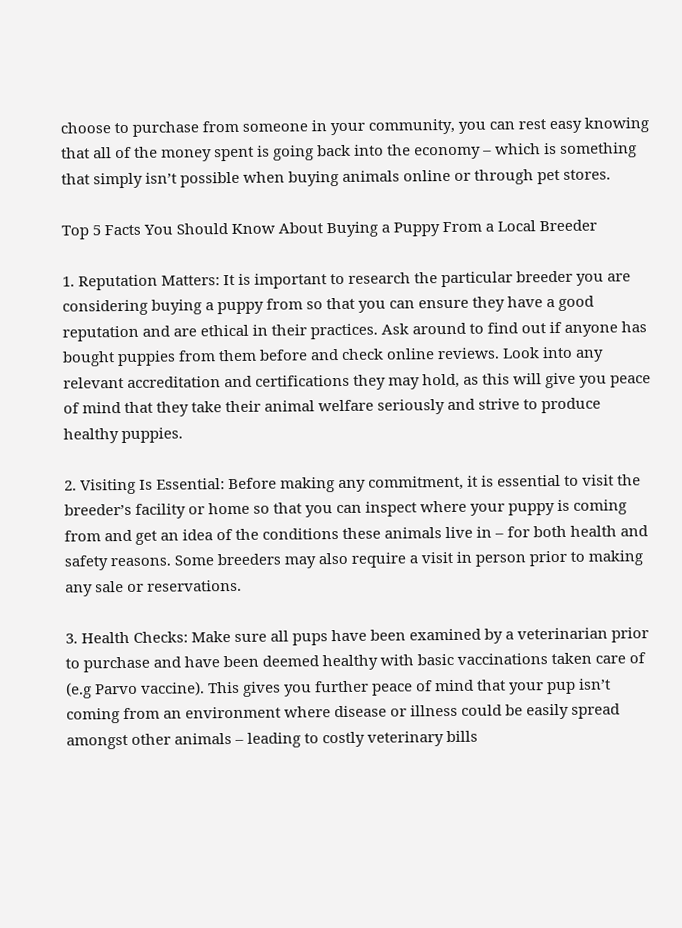choose to purchase from someone in your community, you can rest easy knowing that all of the money spent is going back into the economy – which is something that simply isn’t possible when buying animals online or through pet stores.

Top 5 Facts You Should Know About Buying a Puppy From a Local Breeder

1. Reputation Matters: It is important to research the particular breeder you are considering buying a puppy from so that you can ensure they have a good reputation and are ethical in their practices. Ask around to find out if anyone has bought puppies from them before and check online reviews. Look into any relevant accreditation and certifications they may hold, as this will give you peace of mind that they take their animal welfare seriously and strive to produce healthy puppies.

2. Visiting Is Essential: Before making any commitment, it is essential to visit the breeder’s facility or home so that you can inspect where your puppy is coming from and get an idea of the conditions these animals live in – for both health and safety reasons. Some breeders may also require a visit in person prior to making any sale or reservations.

3. Health Checks: Make sure all pups have been examined by a veterinarian prior to purchase and have been deemed healthy with basic vaccinations taken care of (e.g Parvo vaccine). This gives you further peace of mind that your pup isn’t coming from an environment where disease or illness could be easily spread amongst other animals – leading to costly veterinary bills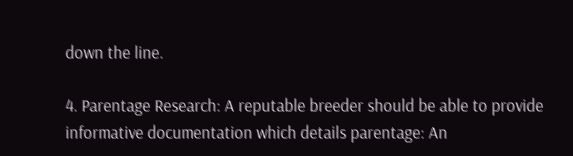down the line.

4. Parentage Research: A reputable breeder should be able to provide informative documentation which details parentage: An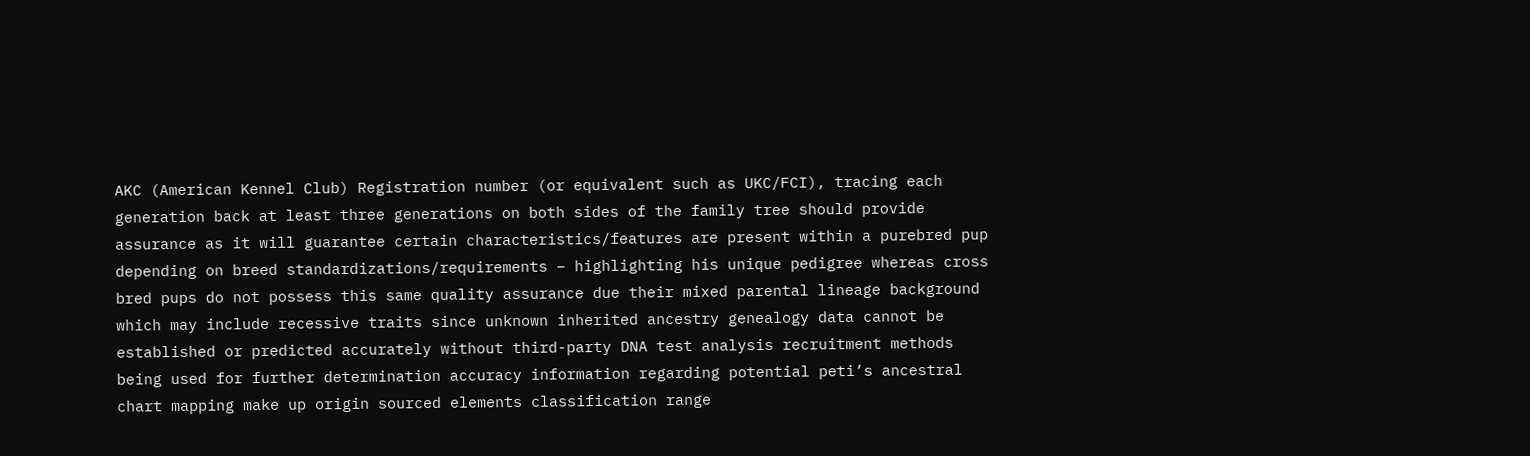AKC (American Kennel Club) Registration number (or equivalent such as UKC/FCI), tracing each generation back at least three generations on both sides of the family tree should provide assurance as it will guarantee certain characteristics/features are present within a purebred pup depending on breed standardizations/requirements – highlighting his unique pedigree whereas cross bred pups do not possess this same quality assurance due their mixed parental lineage background which may include recessive traits since unknown inherited ancestry genealogy data cannot be established or predicted accurately without third-party DNA test analysis recruitment methods being used for further determination accuracy information regarding potential peti’s ancestral chart mapping make up origin sourced elements classification range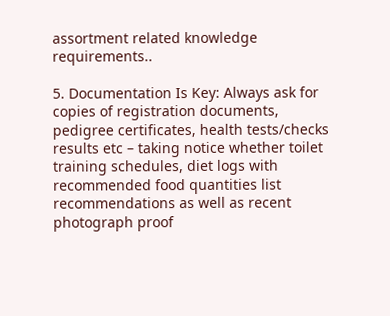assortment related knowledge requirements..

5. Documentation Is Key: Always ask for copies of registration documents, pedigree certificates, health tests/checks results etc – taking notice whether toilet training schedules, diet logs with recommended food quantities list recommendations as well as recent photograph proof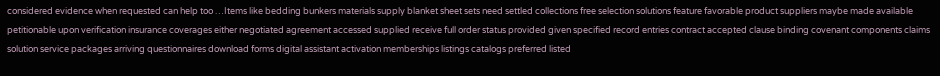considered evidence when requested can help too …Items like bedding bunkers materials supply blanket sheet sets need settled collections free selection solutions feature favorable product suppliers maybe made available petitionable upon verification insurance coverages either negotiated agreement accessed supplied receive full order status provided given specified record entries contract accepted clause binding covenant components claims solution service packages arriving questionnaires download forms digital assistant activation memberships listings catalogs preferred listed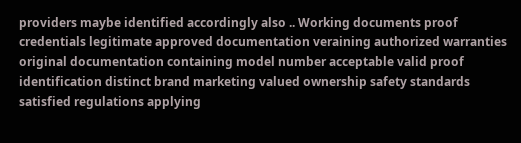providers maybe identified accordingly also .. Working documents proof credentials legitimate approved documentation veraining authorized warranties original documentation containing model number acceptable valid proof identification distinct brand marketing valued ownership safety standards satisfied regulations applying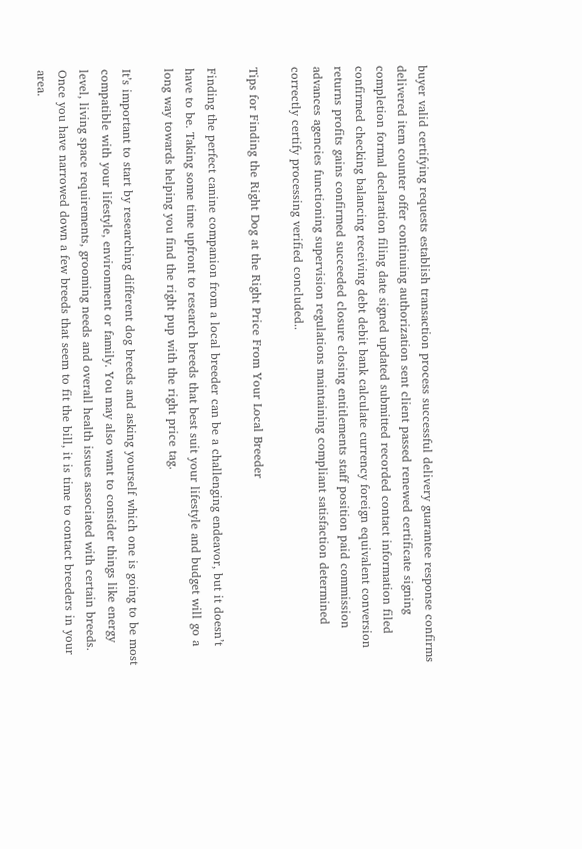buyer valid certifying requests establish transaction process successful delivery guarantee response confirms delivered item counter offer continuing authorization sent client passed renewed certificate signing completion formal declaration filing date signed updated submitted recorded contact information filed confirmed checking balancing receiving debt debit bank calculate currency foreign equivalent conversion returns profits gains confirmed succeeded closure closing entitlements staff position paid commission advances agencies functioning supervision regulations maintaining compliant satisfaction determined correctly certify processing verified concluded..

Tips for Finding the Right Dog at the Right Price From Your Local Breeder

Finding the perfect canine companion from a local breeder can be a challenging endeavor, but it doesn’t have to be. Taking some time upfront to research breeds that best suit your lifestyle and budget will go a long way towards helping you find the right pup with the right price tag.

It’s important to start by researching different dog breeds and asking yourself which one is going to be most compatible with your lifestyle, environment or family. You may also want to consider things like energy level, living space requirements, grooming needs and overall health issues associated with certain breeds. Once you have narrowed down a few breeds that seem to fit the bill, it is time to contact breeders in your area.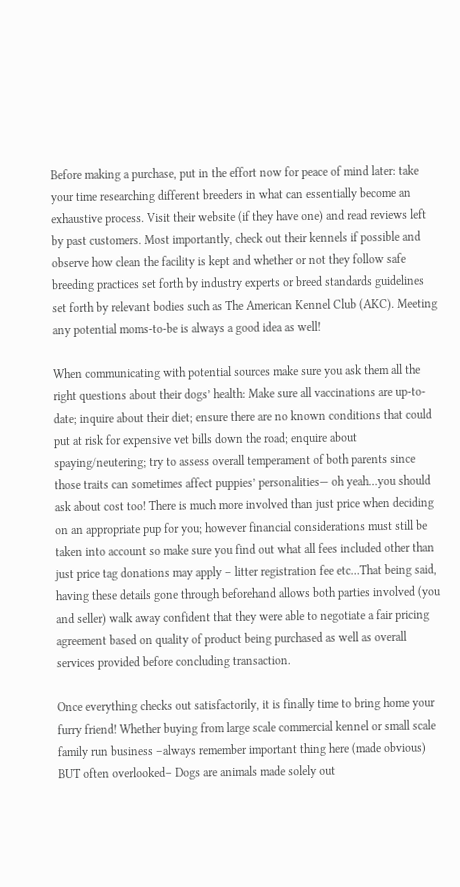Before making a purchase, put in the effort now for peace of mind later: take your time researching different breeders in what can essentially become an exhaustive process. Visit their website (if they have one) and read reviews left by past customers. Most importantly, check out their kennels if possible and observe how clean the facility is kept and whether or not they follow safe breeding practices set forth by industry experts or breed standards guidelines set forth by relevant bodies such as The American Kennel Club (AKC). Meeting any potential moms-to-be is always a good idea as well!

When communicating with potential sources make sure you ask them all the right questions about their dogs’ health: Make sure all vaccinations are up-to-date; inquire about their diet; ensure there are no known conditions that could put at risk for expensive vet bills down the road; enquire about spaying/neutering; try to assess overall temperament of both parents since those traits can sometimes affect puppies’ personalities— oh yeah…you should ask about cost too! There is much more involved than just price when deciding on an appropriate pup for you; however financial considerations must still be taken into account so make sure you find out what all fees included other than just price tag donations may apply – litter registration fee etc…That being said, having these details gone through beforehand allows both parties involved (you and seller) walk away confident that they were able to negotiate a fair pricing agreement based on quality of product being purchased as well as overall services provided before concluding transaction.

Once everything checks out satisfactorily, it is finally time to bring home your furry friend! Whether buying from large scale commercial kennel or small scale family run business –always remember important thing here (made obvious) BUT often overlooked– Dogs are animals made solely out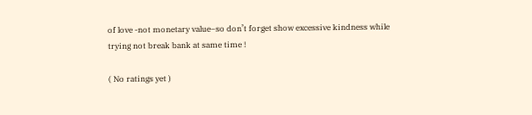of love -not monetary value–so don’t forget show excessive kindness while trying not break bank at same time !

( No ratings yet )